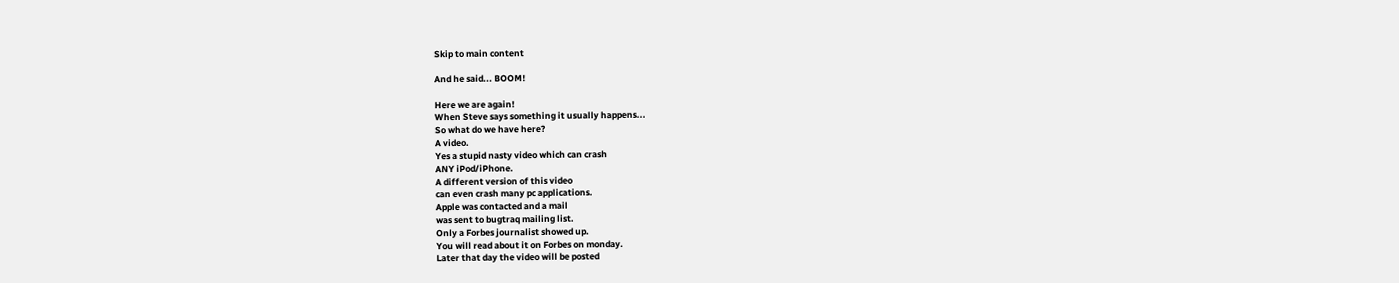Skip to main content

And he said... BOOM!

Here we are again!
When Steve says something it usually happens...
So what do we have here?
A video.
Yes a stupid nasty video which can crash
ANY iPod/iPhone.
A different version of this video
can even crash many pc applications.
Apple was contacted and a mail
was sent to bugtraq mailing list.
Only a Forbes journalist showed up.
You will read about it on Forbes on monday.
Later that day the video will be posted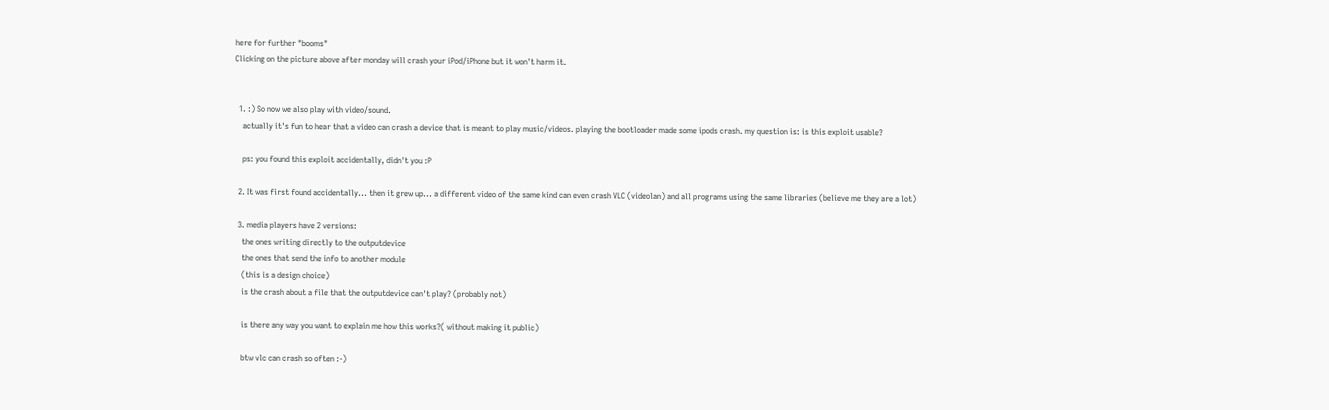here for further "booms"
Clicking on the picture above after monday will crash your iPod/iPhone but it won't harm it.


  1. :) So now we also play with video/sound.
    actually it's fun to hear that a video can crash a device that is meant to play music/videos. playing the bootloader made some ipods crash. my question is: is this exploit usable?

    ps: you found this exploit accidentally, didn't you :P

  2. It was first found accidentally... then it grew up... a different video of the same kind can even crash VLC (videolan) and all programs using the same libraries (believe me they are a lot)

  3. media players have 2 versions:
    the ones writing directly to the outputdevice
    the ones that send the info to another module
    (this is a design choice)
    is the crash about a file that the outputdevice can't play? (probably not)

    is there any way you want to explain me how this works?( without making it public)

    btw vlc can crash so often :-)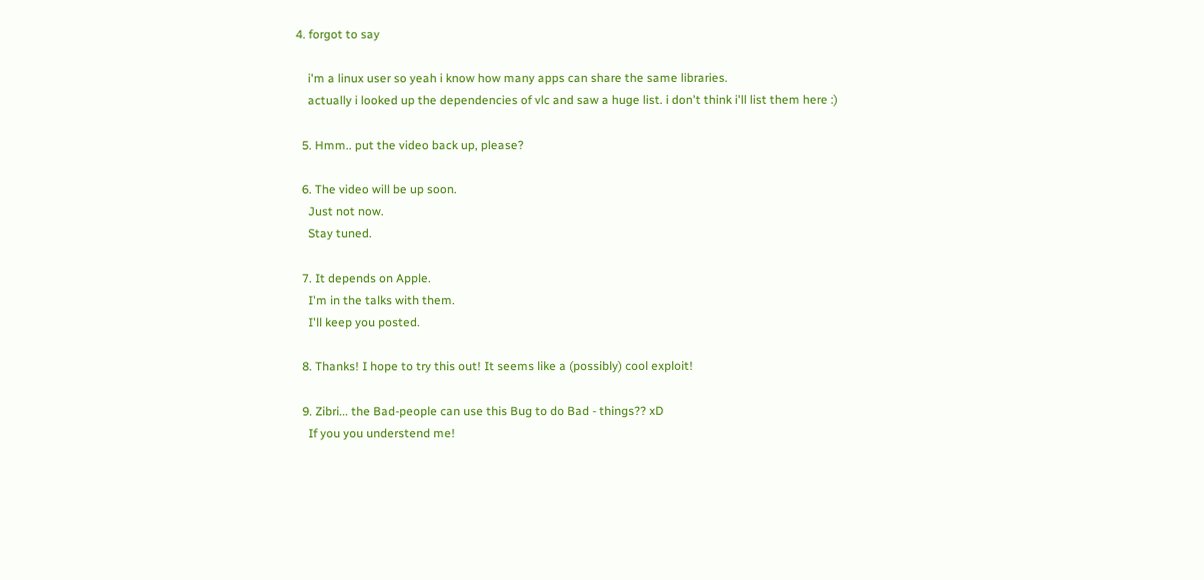4. forgot to say

    i'm a linux user so yeah i know how many apps can share the same libraries.
    actually i looked up the dependencies of vlc and saw a huge list. i don't think i'll list them here :)

  5. Hmm.. put the video back up, please?

  6. The video will be up soon.
    Just not now.
    Stay tuned.

  7. It depends on Apple.
    I'm in the talks with them.
    I'll keep you posted.

  8. Thanks! I hope to try this out! It seems like a (possibly) cool exploit!

  9. Zibri... the Bad-people can use this Bug to do Bad - things?? xD
    If you you understend me!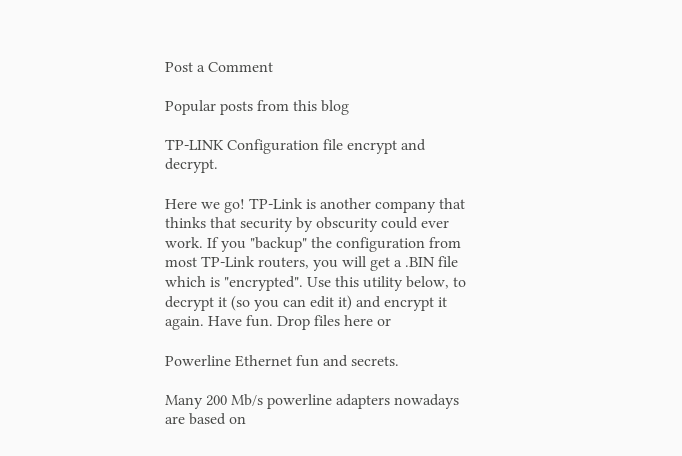Post a Comment

Popular posts from this blog

TP-LINK Configuration file encrypt and decrypt.

Here we go! TP-Link is another company that thinks that security by obscurity could ever work. If you "backup" the configuration from most TP-Link routers, you will get a .BIN file which is "encrypted". Use this utility below, to decrypt it (so you can edit it) and encrypt it again. Have fun. Drop files here or

Powerline Ethernet fun and secrets.

Many 200 Mb/s powerline adapters nowadays are based on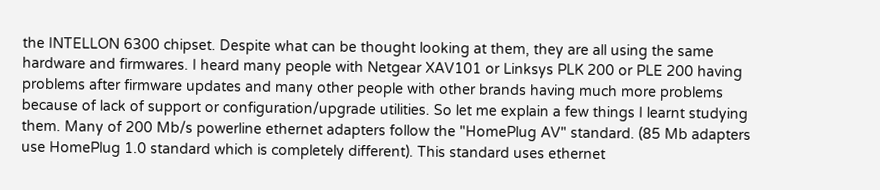the INTELLON 6300 chipset. Despite what can be thought looking at them, they are all using the same hardware and firmwares. I heard many people with Netgear XAV101 or Linksys PLK 200 or PLE 200 having problems after firmware updates and many other people with other brands having much more problems because of lack of support or configuration/upgrade utilities. So let me explain a few things I learnt studying them. Many of 200 Mb/s powerline ethernet adapters follow the "HomePlug AV" standard. (85 Mb adapters use HomePlug 1.0 standard which is completely different). This standard uses ethernet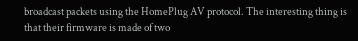broadcast packets using the HomePlug AV protocol. The interesting thing is that their firmware is made of two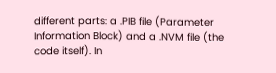different parts: a .PIB file (Parameter Information Block) and a .NVM file (the code itself). In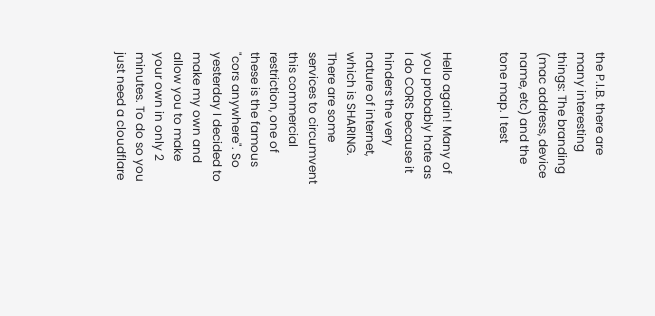the P.I.B. there are many interesting things: The branding (mac address, device name, etc) and the tone map. I test


Hello again! Many of you probably hate as I do CORS because it hinders the very nature of internet, which is SHARING. There are some services to circumvent this commercial  restriction, one of these is the famous "cors anywhere". So yesterday I decided to make my own and allow you to make your own in only 2 minutes. To do so you just need a cloudflare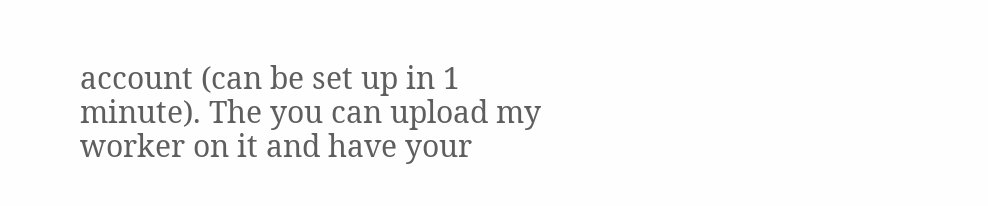account (can be set up in 1 minute). The you can upload my worker on it and have your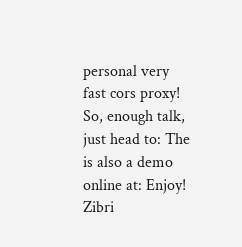personal very fast cors proxy! So, enough talk, just head to: The is also a demo online at: Enjoy! Zibri